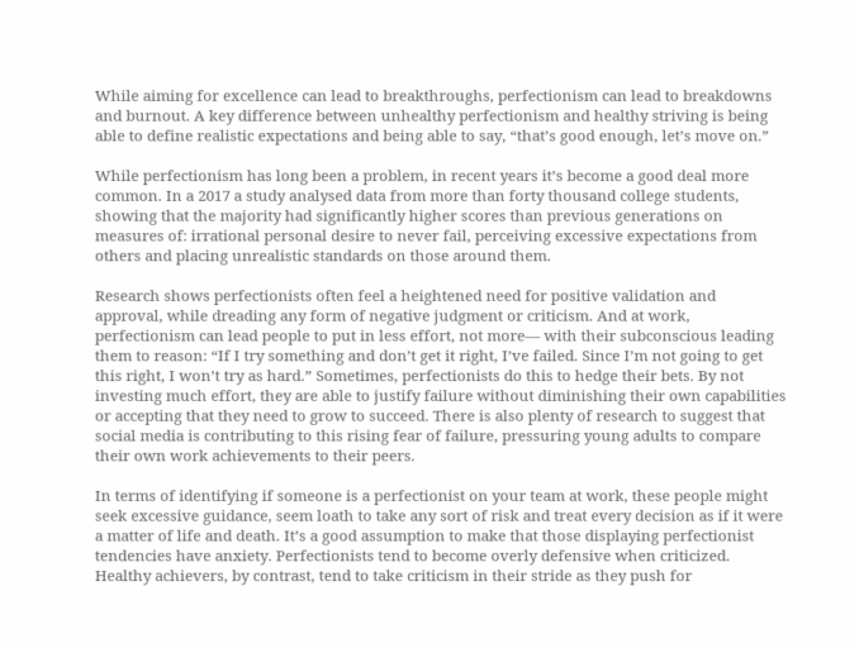While aiming for excellence can lead to breakthroughs, perfectionism can lead to breakdowns and burnout. A key difference between unhealthy perfectionism and healthy striving is being able to define realistic expectations and being able to say, “that’s good enough, let’s move on.”

While perfectionism has long been a problem, in recent years it’s become a good deal more common. In a 2017 a study analysed data from more than forty thousand college students, showing that the majority had significantly higher scores than previous generations on measures of: irrational personal desire to never fail, perceiving excessive expectations from others and placing unrealistic standards on those around them.

Research shows perfectionists often feel a heightened need for positive validation and approval, while dreading any form of negative judgment or criticism. And at work, perfectionism can lead people to put in less effort, not more— with their subconscious leading them to reason: “If I try something and don’t get it right, I’ve failed. Since I’m not going to get this right, I won’t try as hard.” Sometimes, perfectionists do this to hedge their bets. By not investing much effort, they are able to justify failure without diminishing their own capabilities or accepting that they need to grow to succeed. There is also plenty of research to suggest that social media is contributing to this rising fear of failure, pressuring young adults to compare their own work achievements to their peers.

In terms of identifying if someone is a perfectionist on your team at work, these people might seek excessive guidance, seem loath to take any sort of risk and treat every decision as if it were a matter of life and death. It’s a good assumption to make that those displaying perfectionist tendencies have anxiety. Perfectionists tend to become overly defensive when criticized. Healthy achievers, by contrast, tend to take criticism in their stride as they push for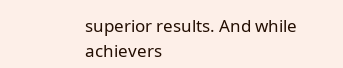superior results. And while achievers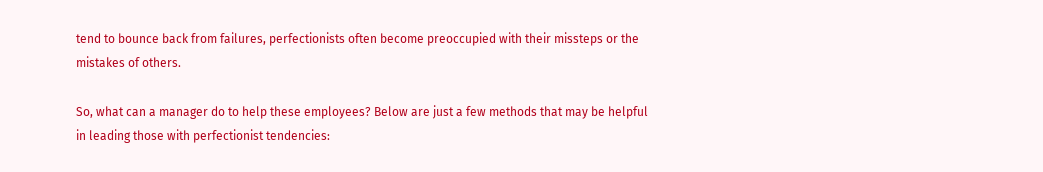tend to bounce back from failures, perfectionists often become preoccupied with their missteps or the mistakes of others.

So, what can a manager do to help these employees? Below are just a few methods that may be helpful in leading those with perfectionist tendencies: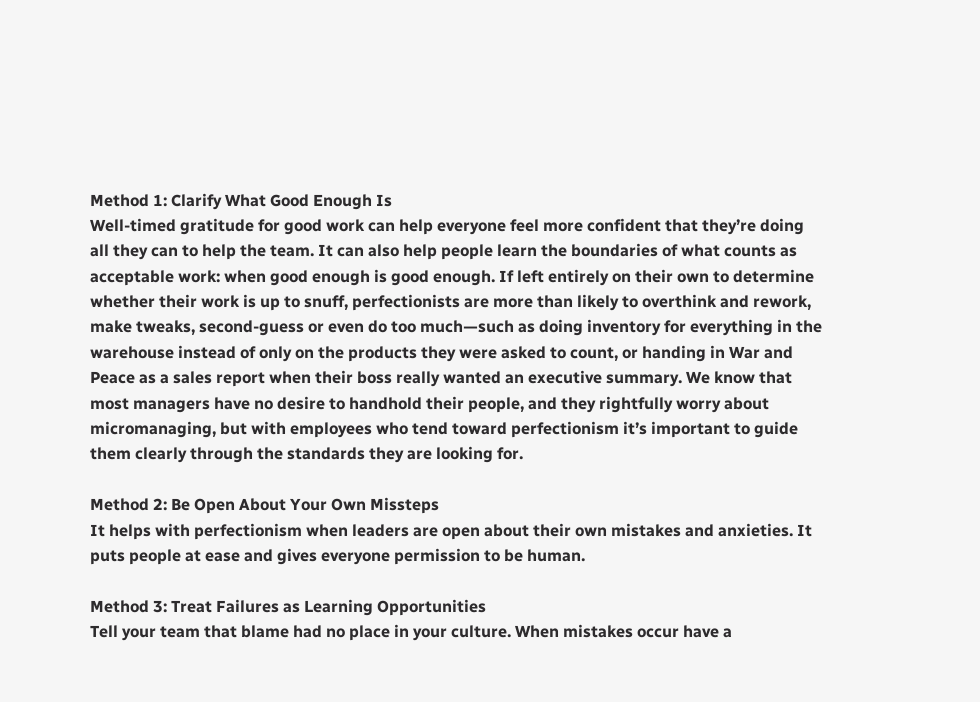Method 1: Clarify What Good Enough Is
Well-timed gratitude for good work can help everyone feel more confident that they’re doing all they can to help the team. It can also help people learn the boundaries of what counts as acceptable work: when good enough is good enough. If left entirely on their own to determine whether their work is up to snuff, perfectionists are more than likely to overthink and rework, make tweaks, second-guess or even do too much—such as doing inventory for everything in the warehouse instead of only on the products they were asked to count, or handing in War and Peace as a sales report when their boss really wanted an executive summary. We know that most managers have no desire to handhold their people, and they rightfully worry about micromanaging, but with employees who tend toward perfectionism it’s important to guide them clearly through the standards they are looking for.

Method 2: Be Open About Your Own Missteps
It helps with perfectionism when leaders are open about their own mistakes and anxieties. It puts people at ease and gives everyone permission to be human.

Method 3: Treat Failures as Learning Opportunities
Tell your team that blame had no place in your culture. When mistakes occur have a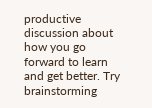productive discussion about how you go forward to learn and get better. Try brainstorming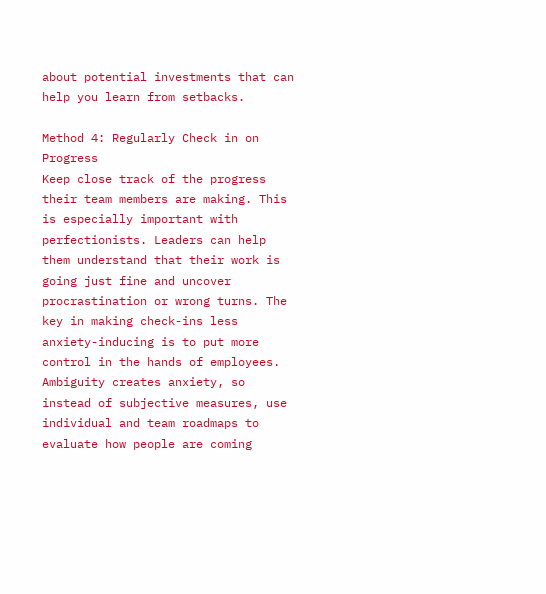about potential investments that can help you learn from setbacks.

Method 4: Regularly Check in on Progress
Keep close track of the progress their team members are making. This is especially important with perfectionists. Leaders can help them understand that their work is going just fine and uncover procrastination or wrong turns. The key in making check-ins less anxiety-inducing is to put more control in the hands of employees. Ambiguity creates anxiety, so instead of subjective measures, use individual and team roadmaps to evaluate how people are coming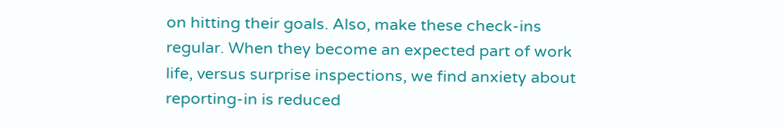on hitting their goals. Also, make these check-ins regular. When they become an expected part of work life, versus surprise inspections, we find anxiety about reporting-in is reduced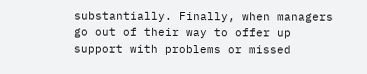substantially. Finally, when managers go out of their way to offer up support with problems or missed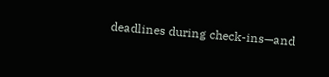deadlines during check-ins—and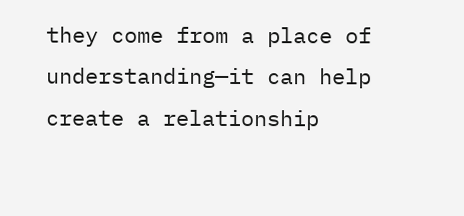they come from a place of understanding—it can help create a relationship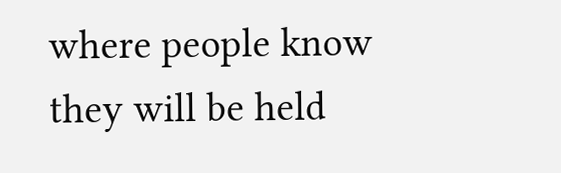where people know they will be held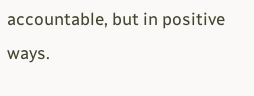accountable, but in positive ways.